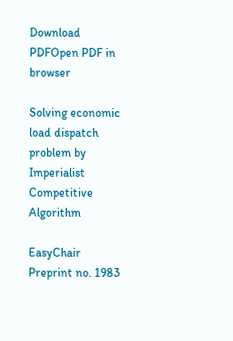Download PDFOpen PDF in browser

Solving economic load dispatch problem by Imperialist Competitive Algorithm

EasyChair Preprint no. 1983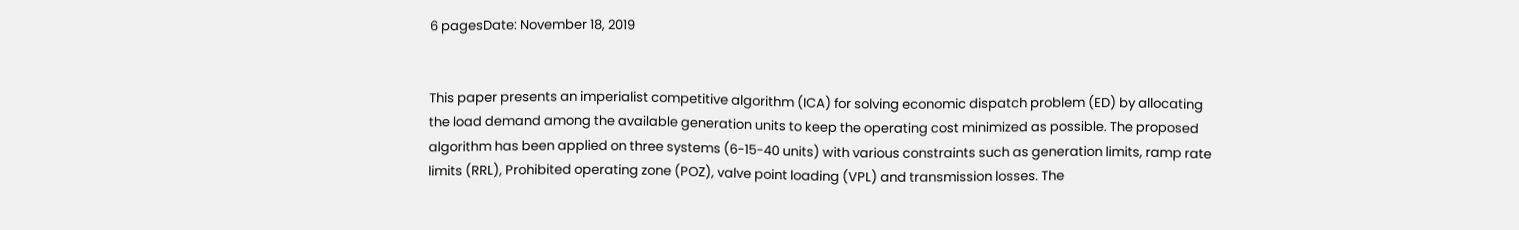6 pagesDate: November 18, 2019


This paper presents an imperialist competitive algorithm (ICA) for solving economic dispatch problem (ED) by allocating the load demand among the available generation units to keep the operating cost minimized as possible. The proposed algorithm has been applied on three systems (6-15-40 units) with various constraints such as generation limits, ramp rate limits (RRL), Prohibited operating zone (POZ), valve point loading (VPL) and transmission losses. The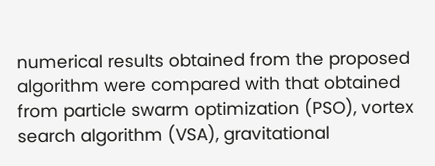numerical results obtained from the proposed algorithm were compared with that obtained from particle swarm optimization (PSO), vortex search algorithm (VSA), gravitational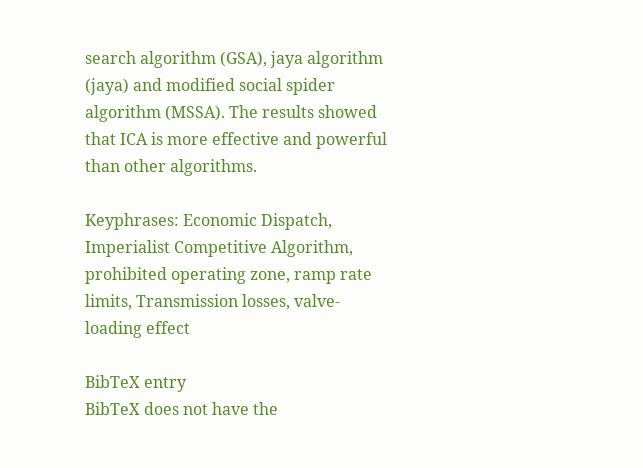search algorithm (GSA), jaya algorithm (jaya) and modified social spider algorithm (MSSA). The results showed that ICA is more effective and powerful than other algorithms.

Keyphrases: Economic Dispatch, Imperialist Competitive Algorithm, prohibited operating zone, ramp rate limits, Transmission losses, valve-loading effect

BibTeX entry
BibTeX does not have the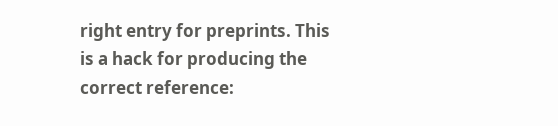right entry for preprints. This is a hack for producing the correct reference: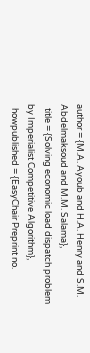author = {M.A. Ayoub and H.A. Henry and S.M. Abdelmaksoud and M.M. Salama},
  title = {Solving economic load dispatch problem by Imperialist Competitive Algorithm},
  howpublished = {EasyChair Preprint no.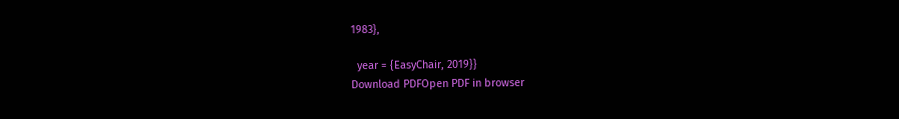1983},

  year = {EasyChair, 2019}}
Download PDFOpen PDF in browser